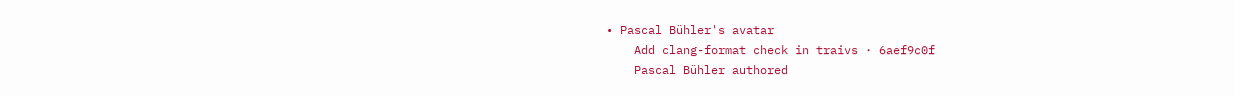• Pascal Bühler's avatar
    Add clang-format check in traivs · 6aef9c0f
    Pascal Bühler authored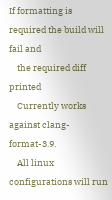If formatting is required the build will fail and
    the required diff printed
    Currently works against clang-format-3.9.
    All linux configurations will run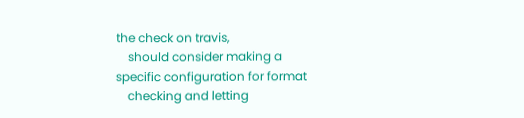the check on travis,
    should consider making a specific configuration for format
    checking and letting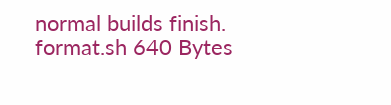normal builds finish.
format.sh 640 Bytes